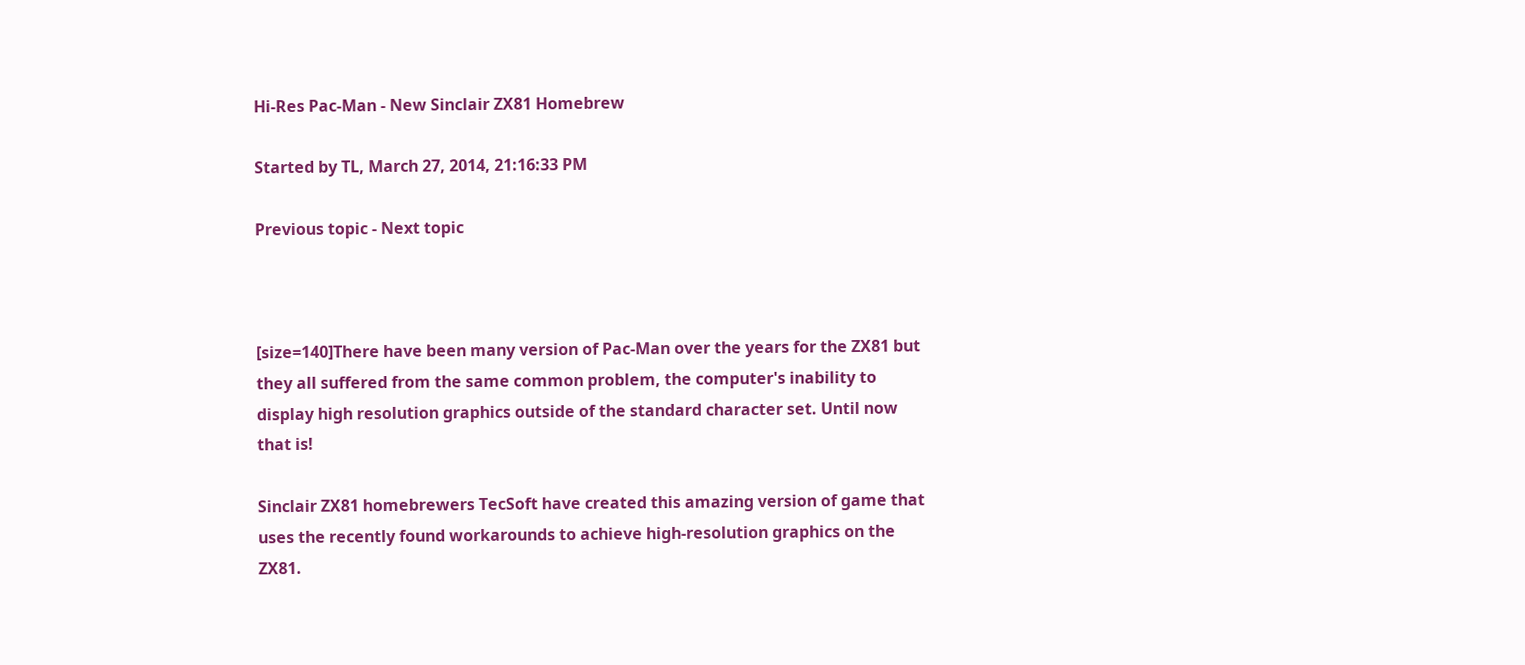Hi-Res Pac-Man - New Sinclair ZX81 Homebrew

Started by TL, March 27, 2014, 21:16:33 PM

Previous topic - Next topic



[size=140]There have been many version of Pac-Man over the years for the ZX81 but they all suffered from the same common problem, the computer's inability to display high resolution graphics outside of the standard character set. Until now that is!

Sinclair ZX81 homebrewers TecSoft have created this amazing version of game that uses the recently found workarounds to achieve high-resolution graphics on the ZX81.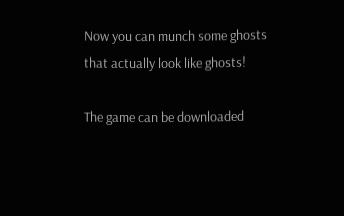Now you can munch some ghosts that actually look like ghosts!

The game can be downloaded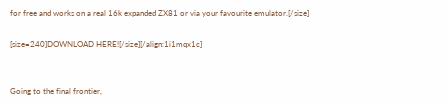for free and works on a real 16k expanded ZX81 or via your favourite emulator.[/size]

[size=240]DOWNLOAD HERE![/size][/align:1i1mqx1c]


Going to the final frontier,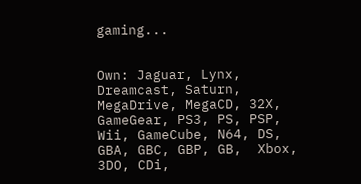gaming...


Own: Jaguar, Lynx, Dreamcast, Saturn, MegaDrive, MegaCD, 32X, GameGear, PS3, PS, PSP, Wii, GameCube, N64, DS, GBA, GBC, GBP, GB,  Xbox, 3DO, CDi,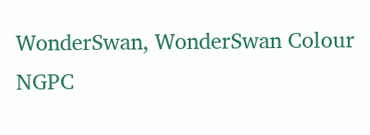WonderSwan, WonderSwan Colour NGPC